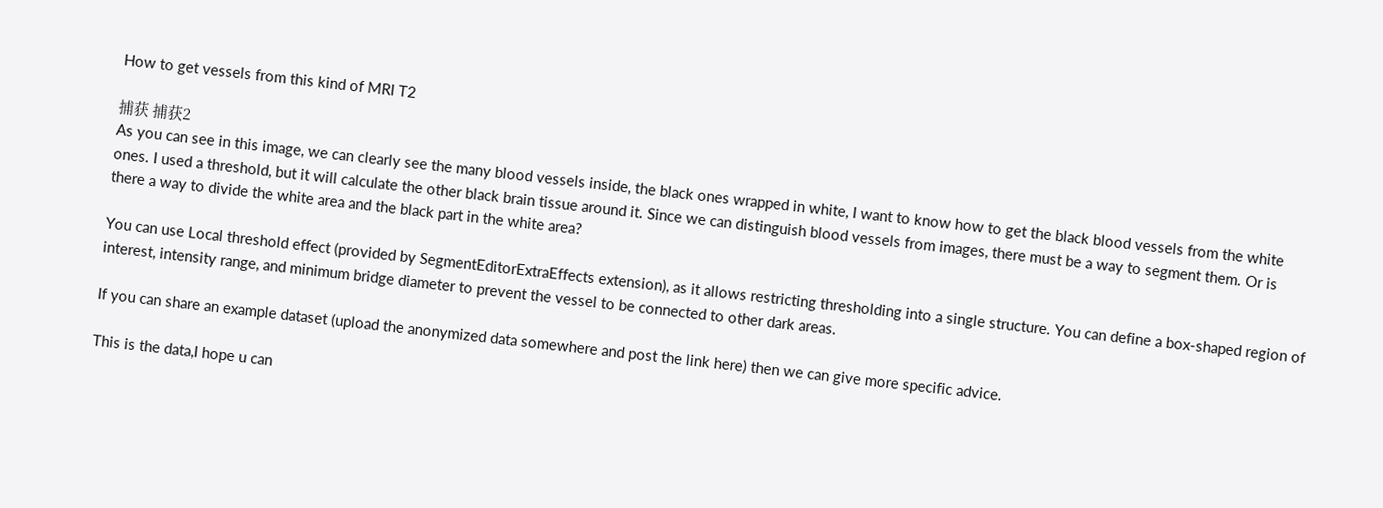How to get vessels from this kind of MRI T2

捕获 捕获2
As you can see in this image, we can clearly see the many blood vessels inside, the black ones wrapped in white, I want to know how to get the black blood vessels from the white ones. I used a threshold, but it will calculate the other black brain tissue around it. Since we can distinguish blood vessels from images, there must be a way to segment them. Or is there a way to divide the white area and the black part in the white area?

You can use Local threshold effect (provided by SegmentEditorExtraEffects extension), as it allows restricting thresholding into a single structure. You can define a box-shaped region of interest, intensity range, and minimum bridge diameter to prevent the vessel to be connected to other dark areas.

If you can share an example dataset (upload the anonymized data somewhere and post the link here) then we can give more specific advice.

This is the data,I hope u can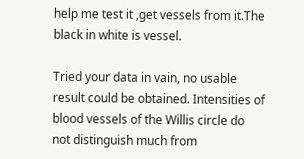help me test it ,get vessels from it.The black in white is vessel.

Tried your data in vain, no usable result could be obtained. Intensities of blood vessels of the Willis circle do not distinguish much from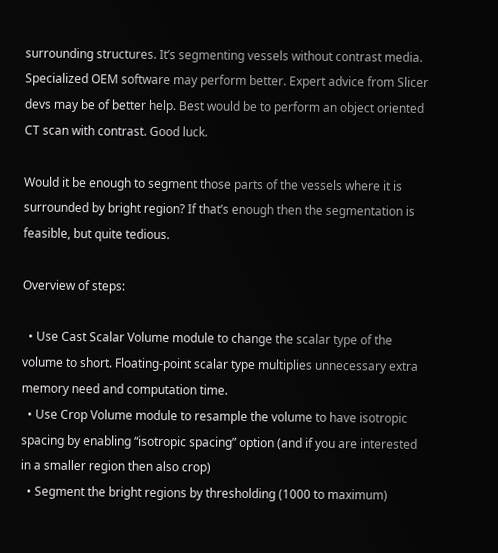surrounding structures. It’s segmenting vessels without contrast media. Specialized OEM software may perform better. Expert advice from Slicer devs may be of better help. Best would be to perform an object oriented CT scan with contrast. Good luck.

Would it be enough to segment those parts of the vessels where it is surrounded by bright region? If that’s enough then the segmentation is feasible, but quite tedious.

Overview of steps:

  • Use Cast Scalar Volume module to change the scalar type of the volume to short. Floating-point scalar type multiplies unnecessary extra memory need and computation time.
  • Use Crop Volume module to resample the volume to have isotropic spacing by enabling “isotropic spacing” option (and if you are interested in a smaller region then also crop)
  • Segment the bright regions by thresholding (1000 to maximum)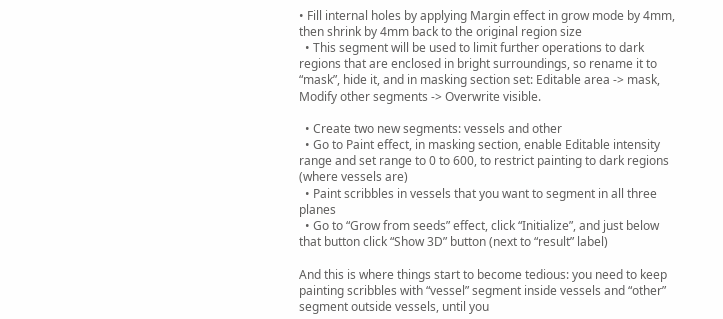• Fill internal holes by applying Margin effect in grow mode by 4mm, then shrink by 4mm back to the original region size
  • This segment will be used to limit further operations to dark regions that are enclosed in bright surroundings, so rename it to “mask”, hide it, and in masking section set: Editable area -> mask, Modify other segments -> Overwrite visible.

  • Create two new segments: vessels and other
  • Go to Paint effect, in masking section, enable Editable intensity range and set range to 0 to 600, to restrict painting to dark regions (where vessels are)
  • Paint scribbles in vessels that you want to segment in all three planes
  • Go to “Grow from seeds” effect, click “Initialize”, and just below that button click “Show 3D” button (next to “result” label)

And this is where things start to become tedious: you need to keep painting scribbles with “vessel” segment inside vessels and “other” segment outside vessels, until you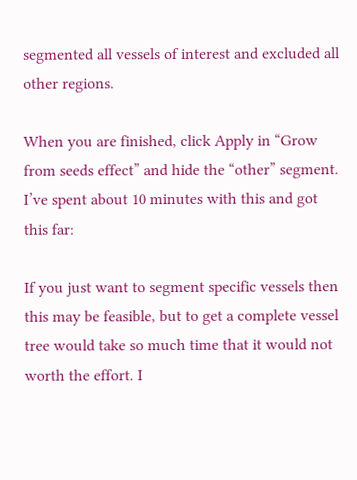segmented all vessels of interest and excluded all other regions.

When you are finished, click Apply in “Grow from seeds effect” and hide the “other” segment. I’ve spent about 10 minutes with this and got this far:

If you just want to segment specific vessels then this may be feasible, but to get a complete vessel tree would take so much time that it would not worth the effort. I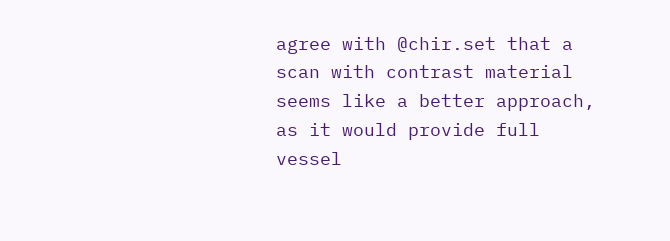agree with @chir.set that a scan with contrast material seems like a better approach, as it would provide full vessel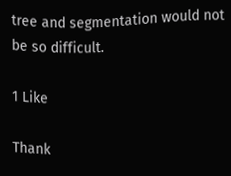tree and segmentation would not be so difficult.

1 Like

Thank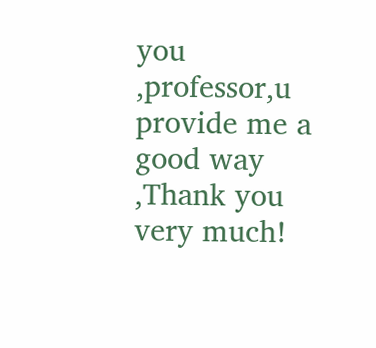you ,professor,u provide me a good way ,Thank you very much!